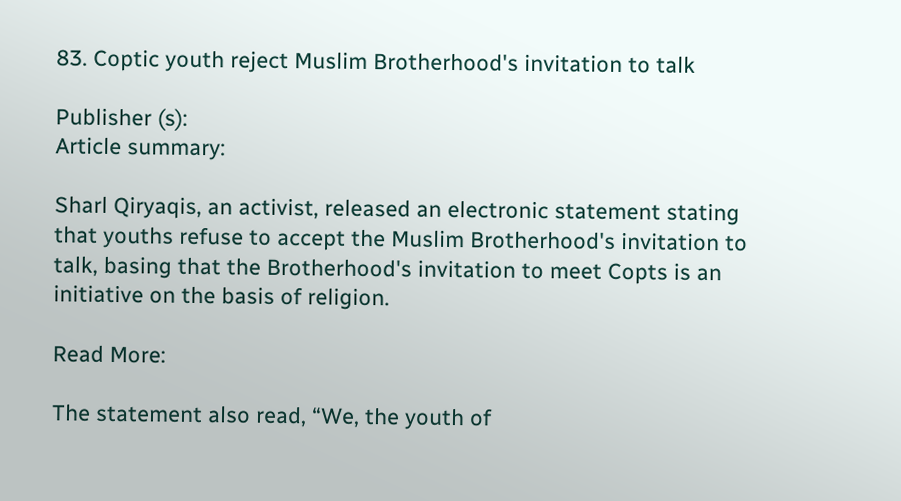83. Coptic youth reject Muslim Brotherhood's invitation to talk

Publisher (s):
Article summary:

Sharl Qiryaqis, an activist, released an electronic statement stating that youths refuse to accept the Muslim Brotherhood's invitation to talk, basing that the Brotherhood's invitation to meet Copts is an initiative on the basis of religion.

Read More:

The statement also read, “We, the youth of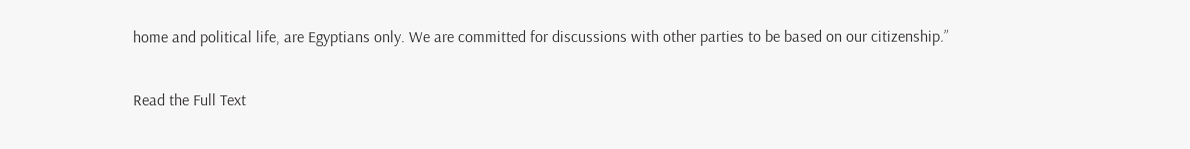home and political life, are Egyptians only. We are committed for discussions with other parties to be based on our citizenship.”


Read the Full Text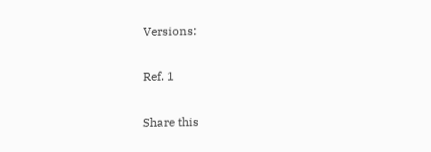Versions:

Ref. 1

Share this